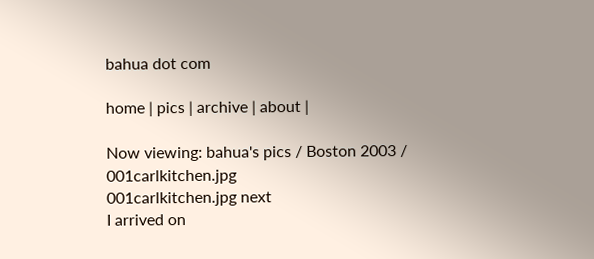bahua dot com

home | pics | archive | about |

Now viewing: bahua's pics / Boston 2003 / 001carlkitchen.jpg
001carlkitchen.jpg next
I arrived on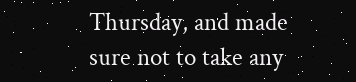Thursday, and made sure not to take any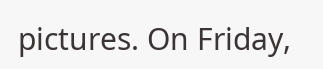pictures. On Friday,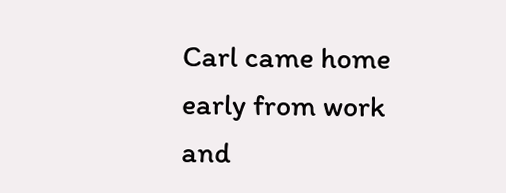Carl came home early from work and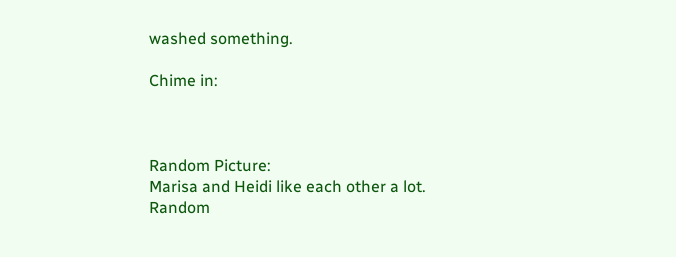washed something.

Chime in:



Random Picture:
Marisa and Heidi like each other a lot.
Random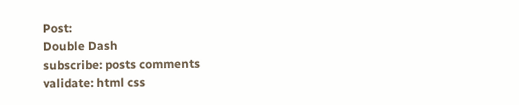Post:
Double Dash
subscribe: posts comments
validate: html css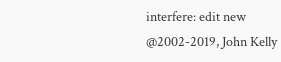interfere: edit new
@2002-2019, John Kelly